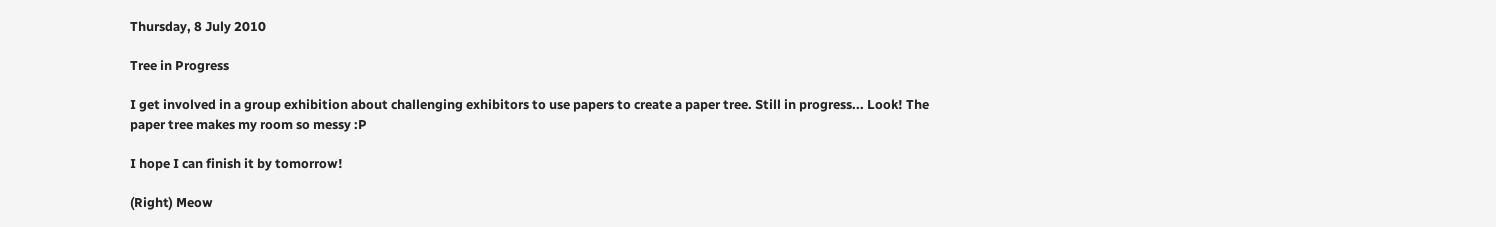Thursday, 8 July 2010

Tree in Progress

I get involved in a group exhibition about challenging exhibitors to use papers to create a paper tree. Still in progress... Look! The paper tree makes my room so messy :P

I hope I can finish it by tomorrow!

(Right) Meow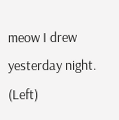meow I drew yesterday night.
(Left)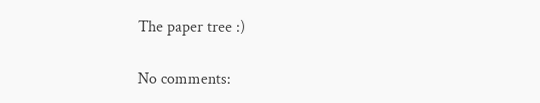The paper tree :)

No comments: